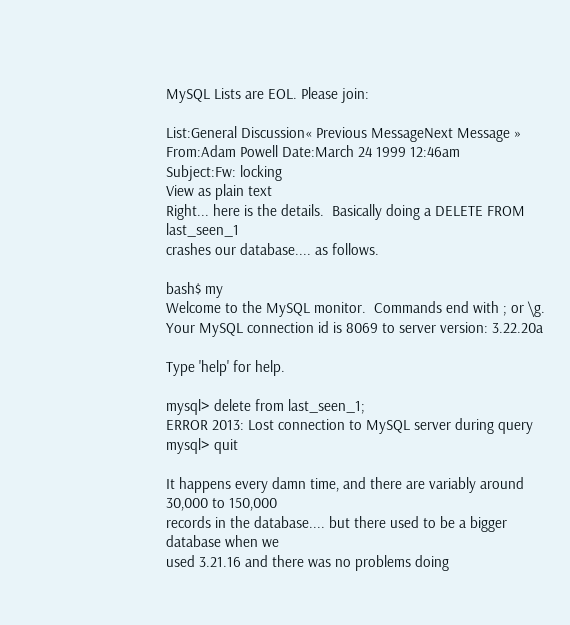MySQL Lists are EOL. Please join:

List:General Discussion« Previous MessageNext Message »
From:Adam Powell Date:March 24 1999 12:46am
Subject:Fw: locking
View as plain text
Right... here is the details.  Basically doing a DELETE FROM last_seen_1
crashes our database.... as follows.

bash$ my
Welcome to the MySQL monitor.  Commands end with ; or \g.
Your MySQL connection id is 8069 to server version: 3.22.20a

Type 'help' for help.

mysql> delete from last_seen_1;
ERROR 2013: Lost connection to MySQL server during query
mysql> quit

It happens every damn time, and there are variably around 30,000 to 150,000
records in the database.... but there used to be a bigger database when we
used 3.21.16 and there was no problems doing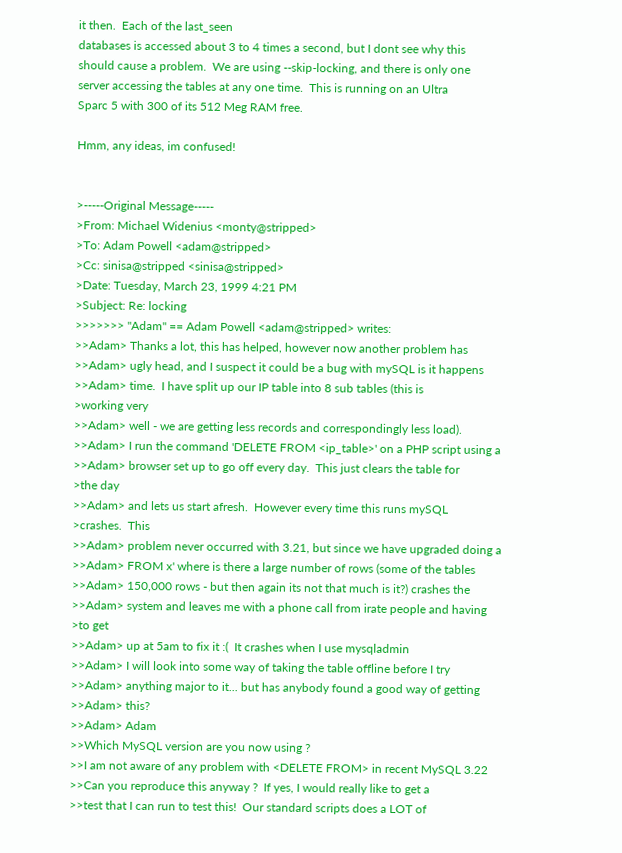it then.  Each of the last_seen
databases is accessed about 3 to 4 times a second, but I dont see why this
should cause a problem.  We are using --skip-locking, and there is only one
server accessing the tables at any one time.  This is running on an Ultra
Sparc 5 with 300 of its 512 Meg RAM free.

Hmm, any ideas, im confused!


>-----Original Message-----
>From: Michael Widenius <monty@stripped>
>To: Adam Powell <adam@stripped>
>Cc: sinisa@stripped <sinisa@stripped>
>Date: Tuesday, March 23, 1999 4:21 PM
>Subject: Re: locking
>>>>>>> "Adam" == Adam Powell <adam@stripped> writes:
>>Adam> Thanks a lot, this has helped, however now another problem has
>>Adam> ugly head, and I suspect it could be a bug with mySQL is it happens
>>Adam> time.  I have split up our IP table into 8 sub tables (this is
>working very
>>Adam> well - we are getting less records and correspondingly less load).
>>Adam> I run the command 'DELETE FROM <ip_table>' on a PHP script using a
>>Adam> browser set up to go off every day.  This just clears the table for
>the day
>>Adam> and lets us start afresh.  However every time this runs mySQL
>crashes.  This
>>Adam> problem never occurred with 3.21, but since we have upgraded doing a
>>Adam> FROM x' where is there a large number of rows (some of the tables
>>Adam> 150,000 rows - but then again its not that much is it?) crashes the
>>Adam> system and leaves me with a phone call from irate people and having
>to get
>>Adam> up at 5am to fix it :(  It crashes when I use mysqladmin
>>Adam> I will look into some way of taking the table offline before I try
>>Adam> anything major to it... but has anybody found a good way of getting
>>Adam> this?
>>Adam> Adam
>>Which MySQL version are you now using ?
>>I am not aware of any problem with <DELETE FROM> in recent MySQL 3.22
>>Can you reproduce this anyway ?  If yes, I would really like to get a
>>test that I can run to test this!  Our standard scripts does a LOT of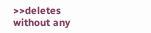>>deletes without any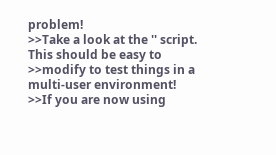problem!
>>Take a look at the '' script.  This should be easy to
>>modify to test things in a multi-user environment!
>>If you are now using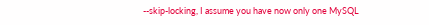--skip-locking, I assume you have now only one MySQL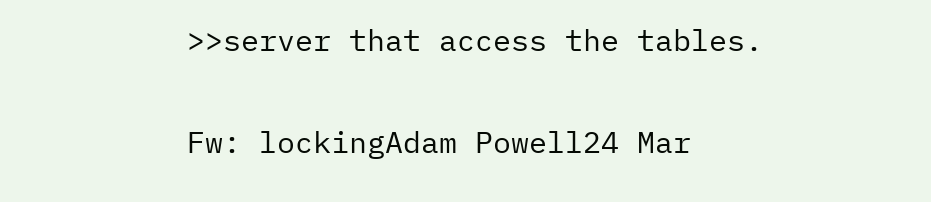>>server that access the tables.

Fw: lockingAdam Powell24 Mar